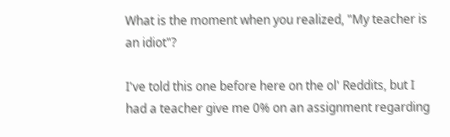What is the moment when you realized, "My teacher is an idiot"?

I've told this one before here on the ol' Reddits, but I had a teacher give me 0% on an assignment regarding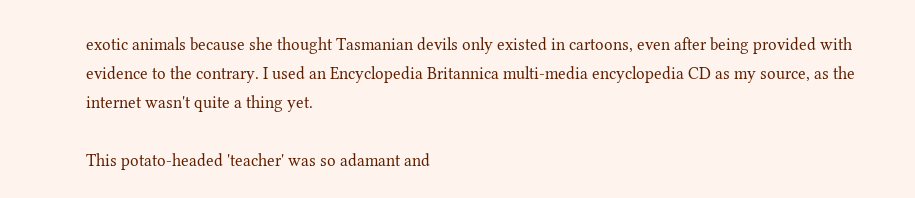exotic animals because she thought Tasmanian devils only existed in cartoons, even after being provided with evidence to the contrary. I used an Encyclopedia Britannica multi-media encyclopedia CD as my source, as the internet wasn't quite a thing yet.

This potato-headed 'teacher' was so adamant and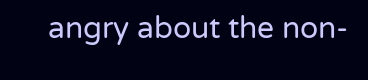angry about the non-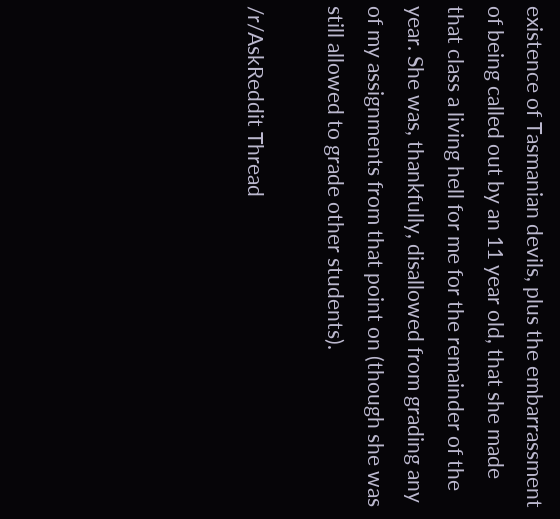existence of Tasmanian devils, plus the embarrassment of being called out by an 11 year old, that she made that class a living hell for me for the remainder of the year. She was, thankfully, disallowed from grading any of my assignments from that point on (though she was still allowed to grade other students).

/r/AskReddit Thread